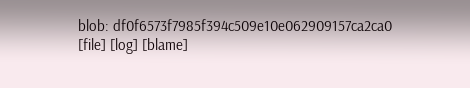blob: df0f6573f7985f394c509e10e062909157ca2ca0 [file] [log] [blame]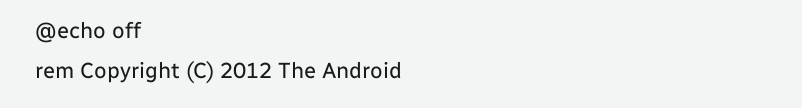@echo off
rem Copyright (C) 2012 The Android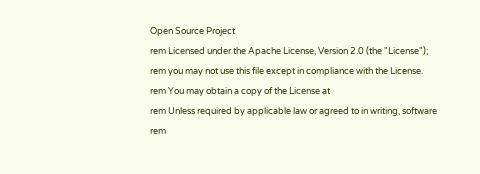Open Source Project
rem Licensed under the Apache License, Version 2.0 (the "License");
rem you may not use this file except in compliance with the License.
rem You may obtain a copy of the License at
rem Unless required by applicable law or agreed to in writing, software
rem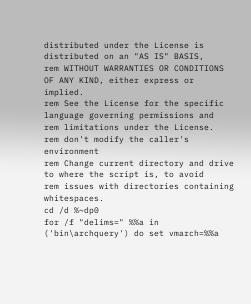distributed under the License is distributed on an "AS IS" BASIS,
rem WITHOUT WARRANTIES OR CONDITIONS OF ANY KIND, either express or implied.
rem See the License for the specific language governing permissions and
rem limitations under the License.
rem don't modify the caller's environment
rem Change current directory and drive to where the script is, to avoid
rem issues with directories containing whitespaces.
cd /d %~dp0
for /f "delims=" %%a in ('bin\archquery') do set vmarch=%%a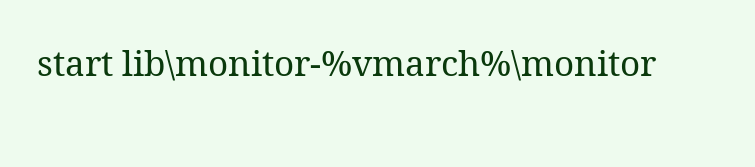start lib\monitor-%vmarch%\monitor